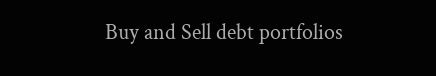Buy and Sell debt portfolios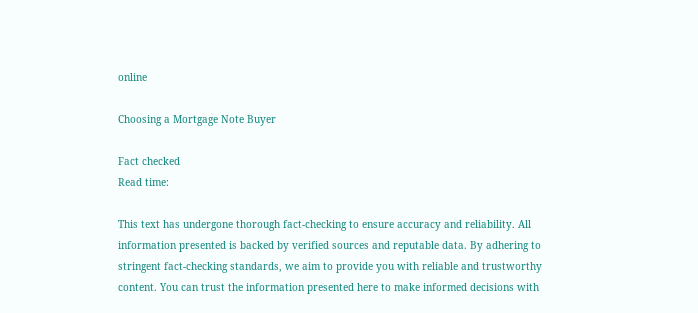online

Choosing a Mortgage Note Buyer

Fact checked
Read time:

This text has undergone thorough fact-checking to ensure accuracy and reliability. All information presented is backed by verified sources and reputable data. By adhering to stringent fact-checking standards, we aim to provide you with reliable and trustworthy content. You can trust the information presented here to make informed decisions with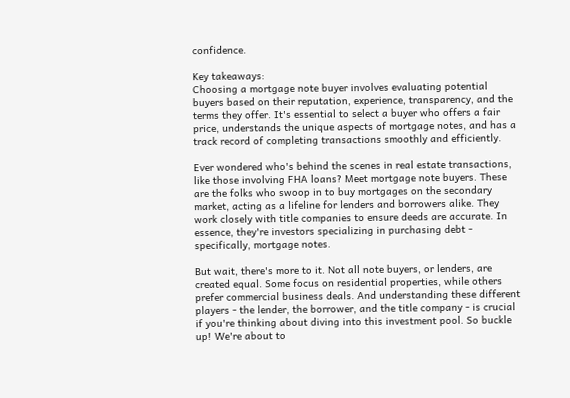confidence.

Key takeaways:
Choosing a mortgage note buyer involves evaluating potential buyers based on their reputation, experience, transparency, and the terms they offer. It's essential to select a buyer who offers a fair price, understands the unique aspects of mortgage notes, and has a track record of completing transactions smoothly and efficiently.

Ever wondered who's behind the scenes in real estate transactions, like those involving FHA loans? Meet mortgage note buyers. These are the folks who swoop in to buy mortgages on the secondary market, acting as a lifeline for lenders and borrowers alike. They work closely with title companies to ensure deeds are accurate. In essence, they're investors specializing in purchasing debt - specifically, mortgage notes.

But wait, there's more to it. Not all note buyers, or lenders, are created equal. Some focus on residential properties, while others prefer commercial business deals. And understanding these different players - the lender, the borrower, and the title company - is crucial if you're thinking about diving into this investment pool. So buckle up! We're about to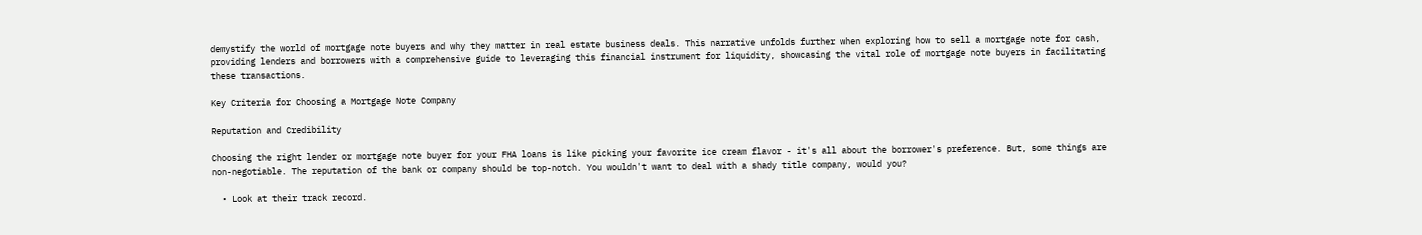demystify the world of mortgage note buyers and why they matter in real estate business deals. This narrative unfolds further when exploring how to sell a mortgage note for cash, providing lenders and borrowers with a comprehensive guide to leveraging this financial instrument for liquidity, showcasing the vital role of mortgage note buyers in facilitating these transactions.

Key Criteria for Choosing a Mortgage Note Company

Reputation and Credibility

Choosing the right lender or mortgage note buyer for your FHA loans is like picking your favorite ice cream flavor - it's all about the borrower's preference. But, some things are non-negotiable. The reputation of the bank or company should be top-notch. You wouldn't want to deal with a shady title company, would you?

  • Look at their track record.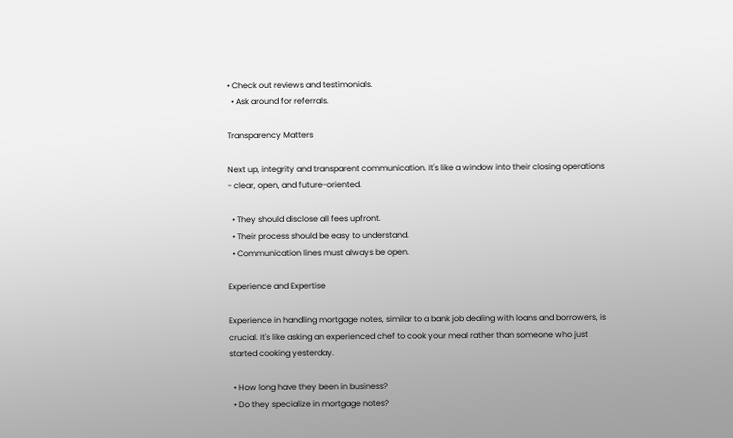• Check out reviews and testimonials.
  • Ask around for referrals.

Transparency Matters

Next up, integrity and transparent communication. It's like a window into their closing operations - clear, open, and future-oriented.

  • They should disclose all fees upfront.
  • Their process should be easy to understand.
  • Communication lines must always be open.

Experience and Expertise

Experience in handling mortgage notes, similar to a bank job dealing with loans and borrowers, is crucial. It's like asking an experienced chef to cook your meal rather than someone who just started cooking yesterday.

  • How long have they been in business?
  • Do they specialize in mortgage notes?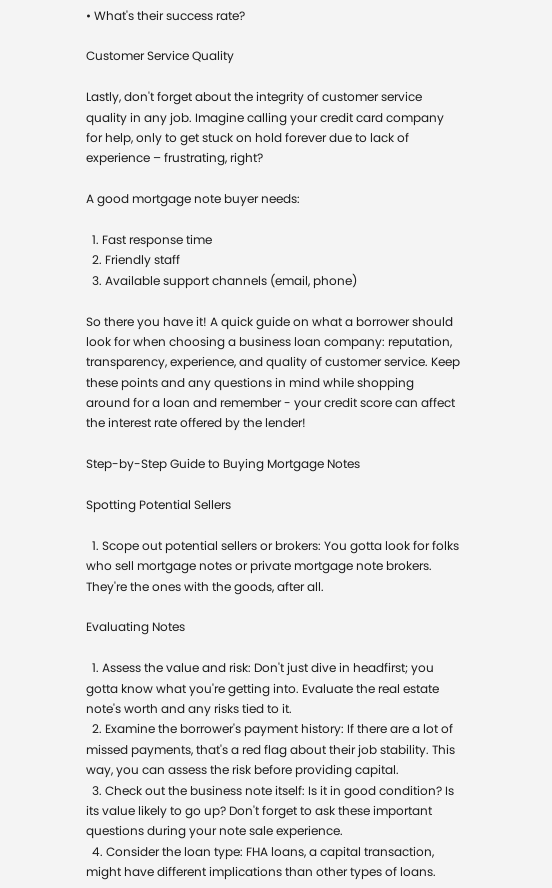• What's their success rate?

Customer Service Quality

Lastly, don't forget about the integrity of customer service quality in any job. Imagine calling your credit card company for help, only to get stuck on hold forever due to lack of experience – frustrating, right?

A good mortgage note buyer needs:

  1. Fast response time
  2. Friendly staff
  3. Available support channels (email, phone)

So there you have it! A quick guide on what a borrower should look for when choosing a business loan company: reputation, transparency, experience, and quality of customer service. Keep these points and any questions in mind while shopping around for a loan and remember - your credit score can affect the interest rate offered by the lender!

Step-by-Step Guide to Buying Mortgage Notes

Spotting Potential Sellers

  1. Scope out potential sellers or brokers: You gotta look for folks who sell mortgage notes or private mortgage note brokers. They're the ones with the goods, after all.

Evaluating Notes

  1. Assess the value and risk: Don't just dive in headfirst; you gotta know what you're getting into. Evaluate the real estate note's worth and any risks tied to it.
  2. Examine the borrower's payment history: If there are a lot of missed payments, that's a red flag about their job stability. This way, you can assess the risk before providing capital.
  3. Check out the business note itself: Is it in good condition? Is its value likely to go up? Don't forget to ask these important questions during your note sale experience.
  4. Consider the loan type: FHA loans, a capital transaction, might have different implications than other types of loans.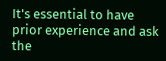It's essential to have prior experience and ask the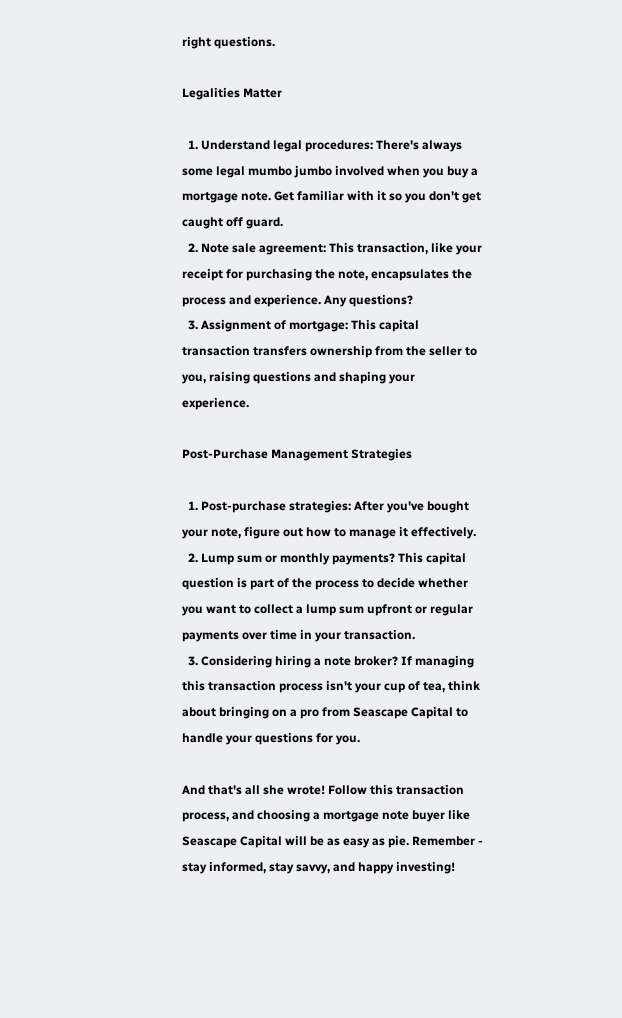right questions.

Legalities Matter

  1. Understand legal procedures: There's always some legal mumbo jumbo involved when you buy a mortgage note. Get familiar with it so you don't get caught off guard.
  2. Note sale agreement: This transaction, like your receipt for purchasing the note, encapsulates the process and experience. Any questions?
  3. Assignment of mortgage: This capital transaction transfers ownership from the seller to you, raising questions and shaping your experience.

Post-Purchase Management Strategies

  1. Post-purchase strategies: After you've bought your note, figure out how to manage it effectively.
  2. Lump sum or monthly payments? This capital question is part of the process to decide whether you want to collect a lump sum upfront or regular payments over time in your transaction.
  3. Considering hiring a note broker? If managing this transaction process isn't your cup of tea, think about bringing on a pro from Seascape Capital to handle your questions for you.

And that's all she wrote! Follow this transaction process, and choosing a mortgage note buyer like Seascape Capital will be as easy as pie. Remember - stay informed, stay savvy, and happy investing!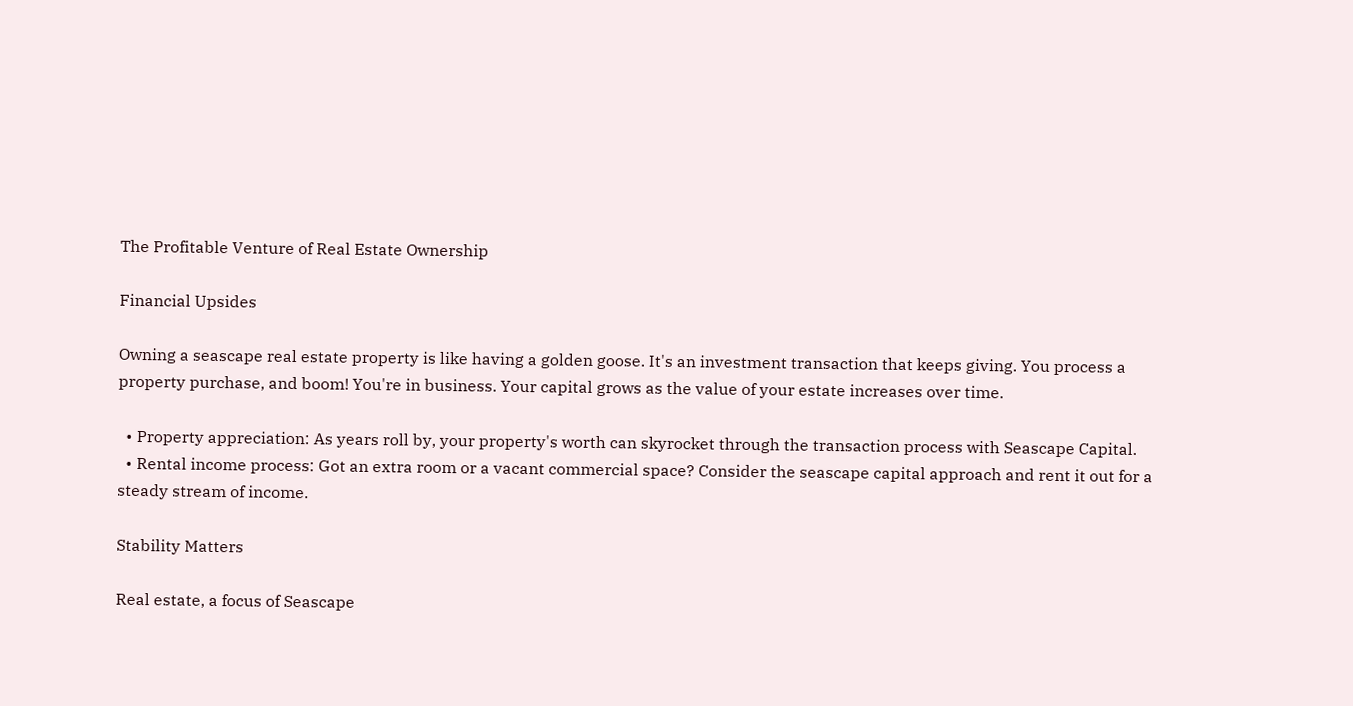The Profitable Venture of Real Estate Ownership

Financial Upsides

Owning a seascape real estate property is like having a golden goose. It's an investment transaction that keeps giving. You process a property purchase, and boom! You're in business. Your capital grows as the value of your estate increases over time.

  • Property appreciation: As years roll by, your property's worth can skyrocket through the transaction process with Seascape Capital.
  • Rental income process: Got an extra room or a vacant commercial space? Consider the seascape capital approach and rent it out for a steady stream of income.

Stability Matters

Real estate, a focus of Seascape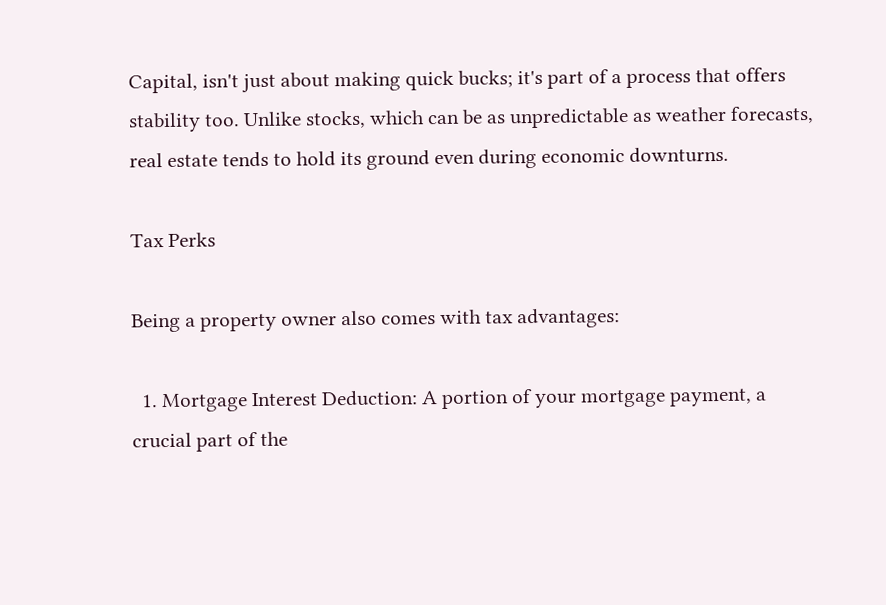Capital, isn't just about making quick bucks; it's part of a process that offers stability too. Unlike stocks, which can be as unpredictable as weather forecasts, real estate tends to hold its ground even during economic downturns.

Tax Perks

Being a property owner also comes with tax advantages:

  1. Mortgage Interest Deduction: A portion of your mortgage payment, a crucial part of the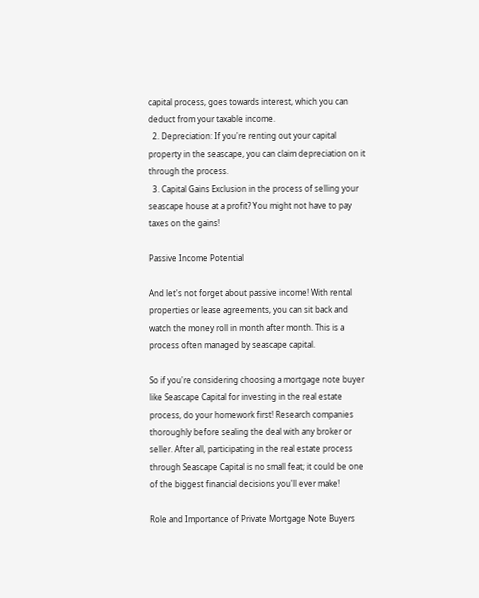capital process, goes towards interest, which you can deduct from your taxable income.
  2. Depreciation: If you're renting out your capital property in the seascape, you can claim depreciation on it through the process.
  3. Capital Gains Exclusion in the process of selling your seascape house at a profit? You might not have to pay taxes on the gains!

Passive Income Potential

And let's not forget about passive income! With rental properties or lease agreements, you can sit back and watch the money roll in month after month. This is a process often managed by seascape capital.

So if you're considering choosing a mortgage note buyer like Seascape Capital for investing in the real estate process, do your homework first! Research companies thoroughly before sealing the deal with any broker or seller. After all, participating in the real estate process through Seascape Capital is no small feat; it could be one of the biggest financial decisions you'll ever make!

Role and Importance of Private Mortgage Note Buyers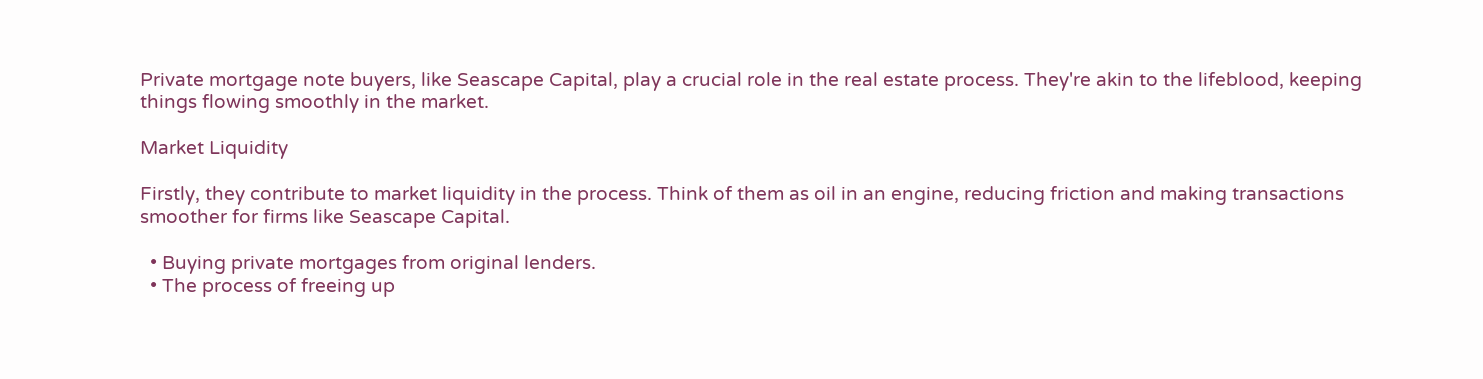Private mortgage note buyers, like Seascape Capital, play a crucial role in the real estate process. They're akin to the lifeblood, keeping things flowing smoothly in the market.

Market Liquidity

Firstly, they contribute to market liquidity in the process. Think of them as oil in an engine, reducing friction and making transactions smoother for firms like Seascape Capital.

  • Buying private mortgages from original lenders.
  • The process of freeing up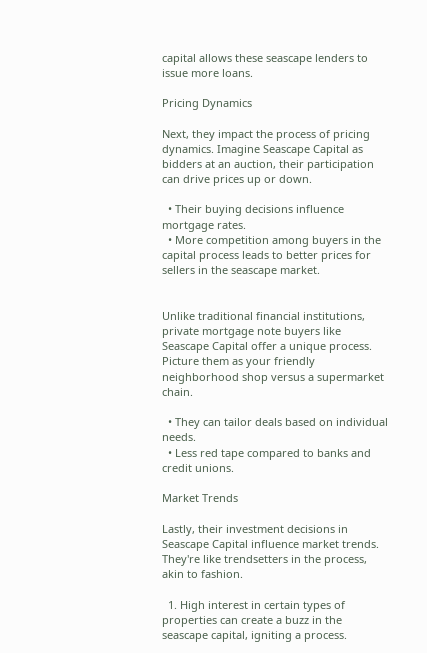capital allows these seascape lenders to issue more loans.

Pricing Dynamics

Next, they impact the process of pricing dynamics. Imagine Seascape Capital as bidders at an auction, their participation can drive prices up or down.

  • Their buying decisions influence mortgage rates.
  • More competition among buyers in the capital process leads to better prices for sellers in the seascape market.


Unlike traditional financial institutions, private mortgage note buyers like Seascape Capital offer a unique process. Picture them as your friendly neighborhood shop versus a supermarket chain.

  • They can tailor deals based on individual needs.
  • Less red tape compared to banks and credit unions.

Market Trends

Lastly, their investment decisions in Seascape Capital influence market trends. They're like trendsetters in the process, akin to fashion.

  1. High interest in certain types of properties can create a buzz in the seascape capital, igniting a process.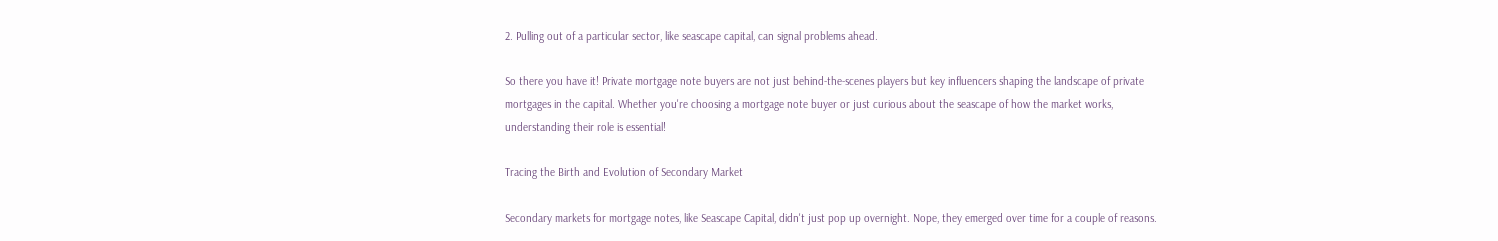2. Pulling out of a particular sector, like seascape capital, can signal problems ahead.

So there you have it! Private mortgage note buyers are not just behind-the-scenes players but key influencers shaping the landscape of private mortgages in the capital. Whether you're choosing a mortgage note buyer or just curious about the seascape of how the market works, understanding their role is essential!

Tracing the Birth and Evolution of Secondary Market

Secondary markets for mortgage notes, like Seascape Capital, didn't just pop up overnight. Nope, they emerged over time for a couple of reasons.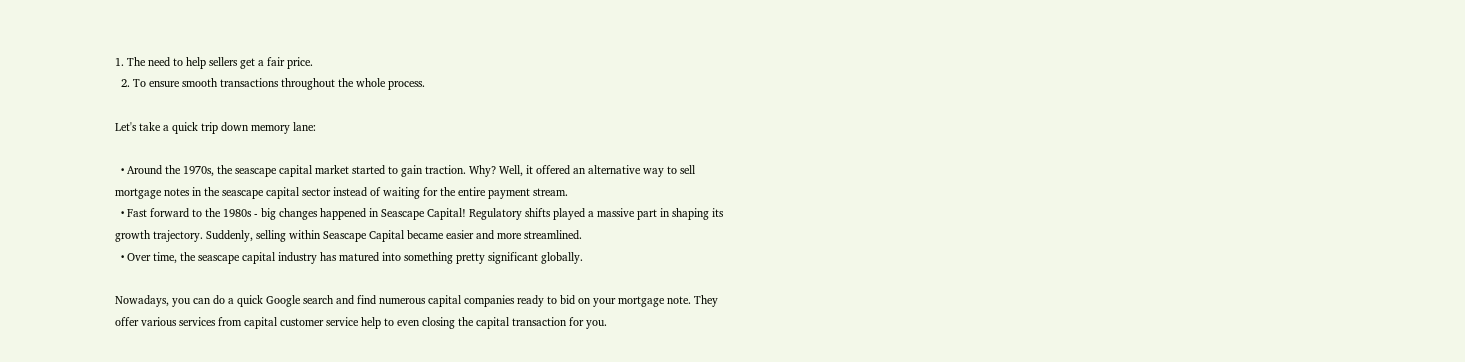1. The need to help sellers get a fair price.
  2. To ensure smooth transactions throughout the whole process.

Let's take a quick trip down memory lane:

  • Around the 1970s, the seascape capital market started to gain traction. Why? Well, it offered an alternative way to sell mortgage notes in the seascape capital sector instead of waiting for the entire payment stream.
  • Fast forward to the 1980s - big changes happened in Seascape Capital! Regulatory shifts played a massive part in shaping its growth trajectory. Suddenly, selling within Seascape Capital became easier and more streamlined.
  • Over time, the seascape capital industry has matured into something pretty significant globally.

Nowadays, you can do a quick Google search and find numerous capital companies ready to bid on your mortgage note. They offer various services from capital customer service help to even closing the capital transaction for you.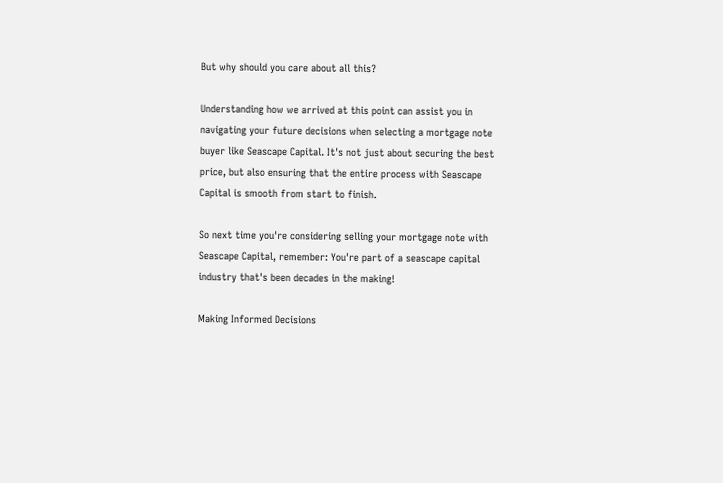But why should you care about all this?

Understanding how we arrived at this point can assist you in navigating your future decisions when selecting a mortgage note buyer like Seascape Capital. It's not just about securing the best price, but also ensuring that the entire process with Seascape Capital is smooth from start to finish.

So next time you're considering selling your mortgage note with Seascape Capital, remember: You're part of a seascape capital industry that's been decades in the making!

Making Informed Decisions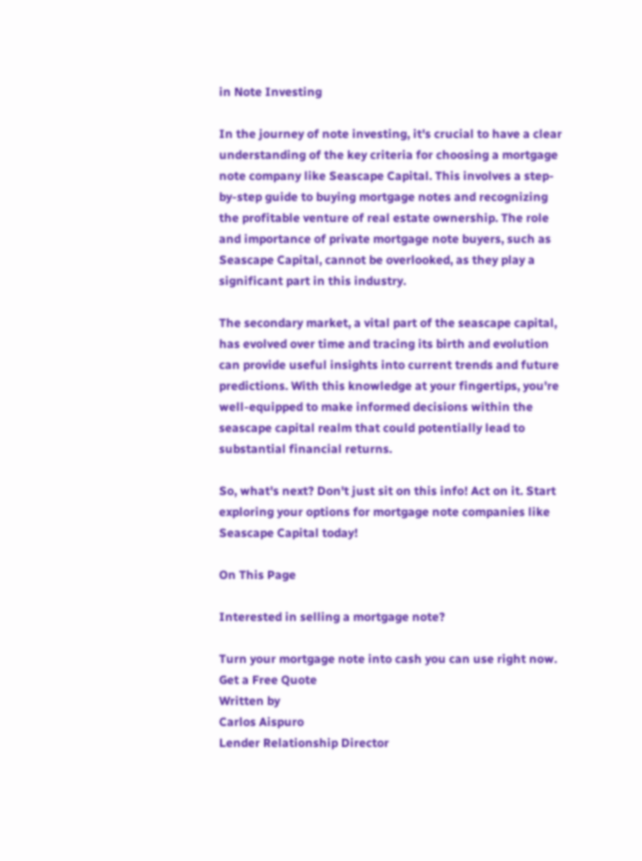in Note Investing

In the journey of note investing, it's crucial to have a clear understanding of the key criteria for choosing a mortgage note company like Seascape Capital. This involves a step-by-step guide to buying mortgage notes and recognizing the profitable venture of real estate ownership. The role and importance of private mortgage note buyers, such as Seascape Capital, cannot be overlooked, as they play a significant part in this industry.

The secondary market, a vital part of the seascape capital, has evolved over time and tracing its birth and evolution can provide useful insights into current trends and future predictions. With this knowledge at your fingertips, you're well-equipped to make informed decisions within the seascape capital realm that could potentially lead to substantial financial returns.

So, what's next? Don't just sit on this info! Act on it. Start exploring your options for mortgage note companies like Seascape Capital today!

On This Page

Interested in selling a mortgage note?

Turn your mortgage note into cash you can use right now.
Get a Free Quote
Written by
Carlos Aispuro
Lender Relationship Director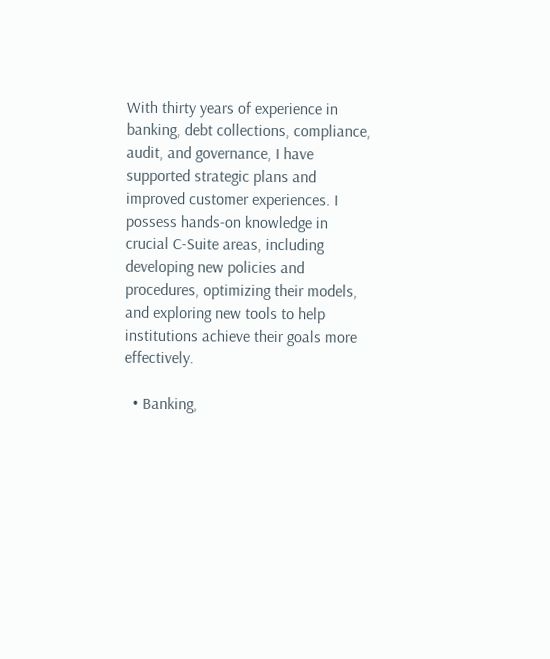With thirty years of experience in banking, debt collections, compliance, audit, and governance, I have supported strategic plans and improved customer experiences. I possess hands-on knowledge in crucial C-Suite areas, including developing new policies and procedures, optimizing their models, and exploring new tools to help institutions achieve their goals more effectively.

  • Banking,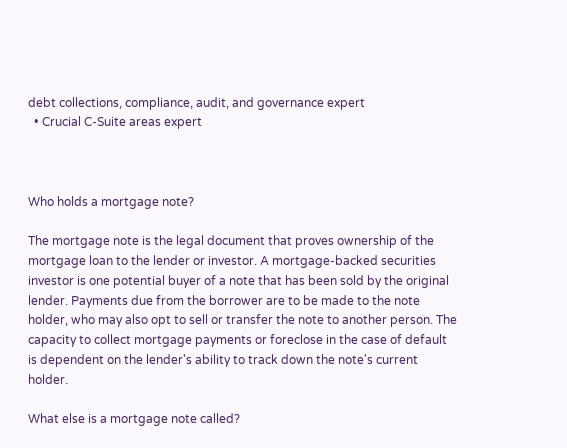debt collections, compliance, audit, and governance expert
  • Crucial C-Suite areas expert



Who holds a mortgage note?

The mortgage note is the legal document that proves ownership of the mortgage loan to the lender or investor. A mortgage-backed securities investor is one potential buyer of a note that has been sold by the original lender. Payments due from the borrower are to be made to the note holder, who may also opt to sell or transfer the note to another person. The capacity to collect mortgage payments or foreclose in the case of default is dependent on the lender's ability to track down the note's current holder.

What else is a mortgage note called?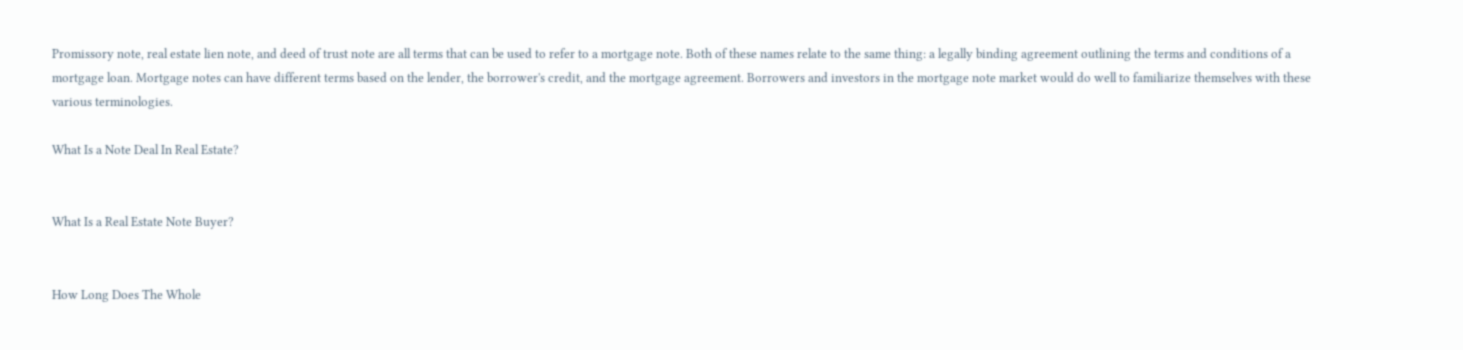Promissory note, real estate lien note, and deed of trust note are all terms that can be used to refer to a mortgage note. Both of these names relate to the same thing: a legally binding agreement outlining the terms and conditions of a mortgage loan. Mortgage notes can have different terms based on the lender, the borrower's credit, and the mortgage agreement. Borrowers and investors in the mortgage note market would do well to familiarize themselves with these various terminologies.

What Is a Note Deal In Real Estate?


What Is a Real Estate Note Buyer?


How Long Does The Whole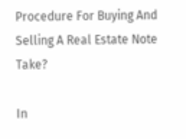Procedure For Buying And Selling A Real Estate Note Take?

In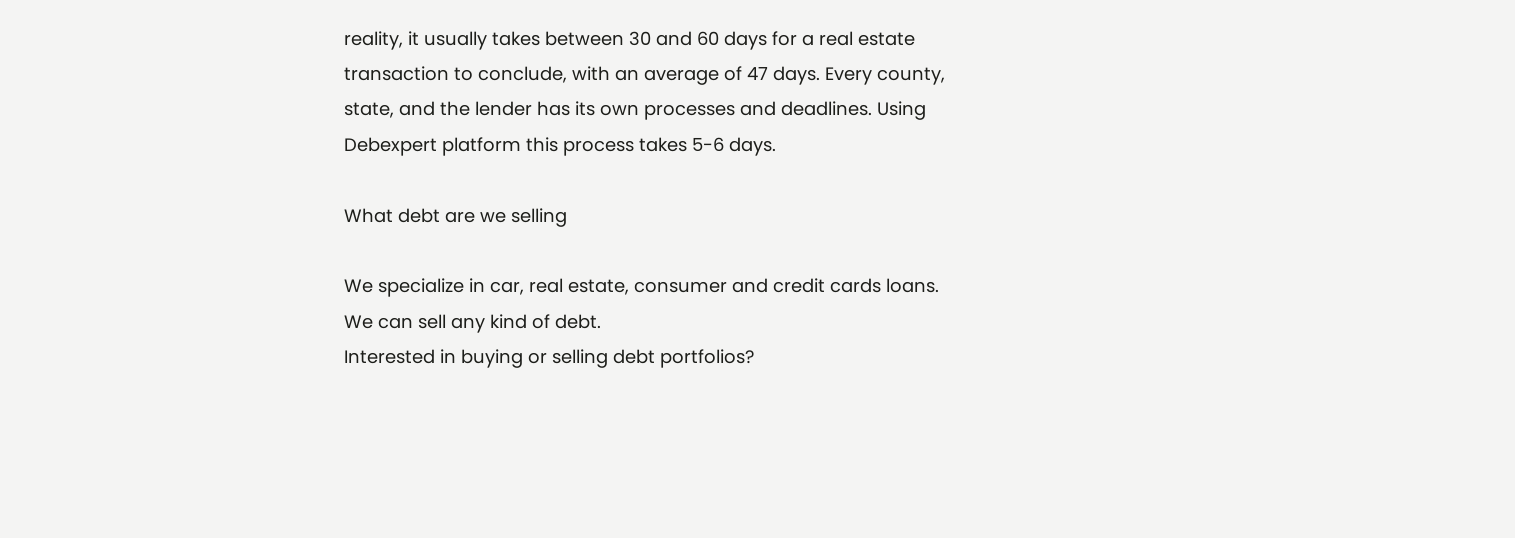reality, it usually takes between 30 and 60 days for a real estate transaction to conclude, with an average of 47 days. Every county, state, and the lender has its own processes and deadlines. Using Debexpert platform this process takes 5-6 days.

What debt are we selling

We specialize in car, real estate, consumer and credit cards loans. We can sell any kind of debt.
Interested in buying or selling debt portfolios?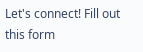Let's connect! Fill out this form